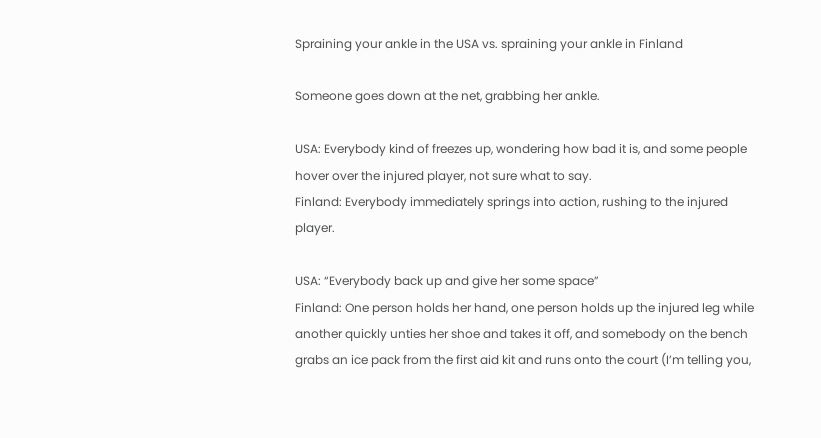Spraining your ankle in the USA vs. spraining your ankle in Finland

Someone goes down at the net, grabbing her ankle.

USA: Everybody kind of freezes up, wondering how bad it is, and some people hover over the injured player, not sure what to say.
Finland: Everybody immediately springs into action, rushing to the injured player.

USA: “Everybody back up and give her some space”
Finland: One person holds her hand, one person holds up the injured leg while another quickly unties her shoe and takes it off, and somebody on the bench grabs an ice pack from the first aid kit and runs onto the court (I’m telling you,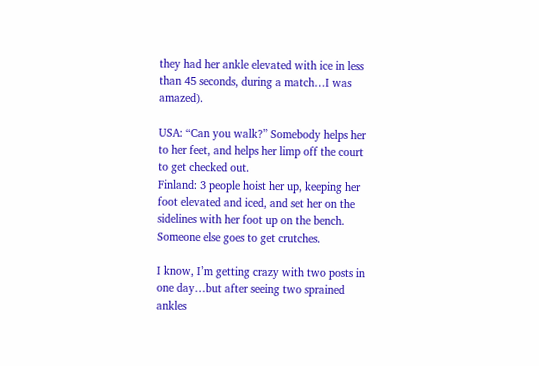they had her ankle elevated with ice in less than 45 seconds, during a match…I was amazed).

USA: “Can you walk?” Somebody helps her to her feet, and helps her limp off the court to get checked out.
Finland: 3 people hoist her up, keeping her foot elevated and iced, and set her on the sidelines with her foot up on the bench. Someone else goes to get crutches.

I know, I’m getting crazy with two posts in one day…but after seeing two sprained ankles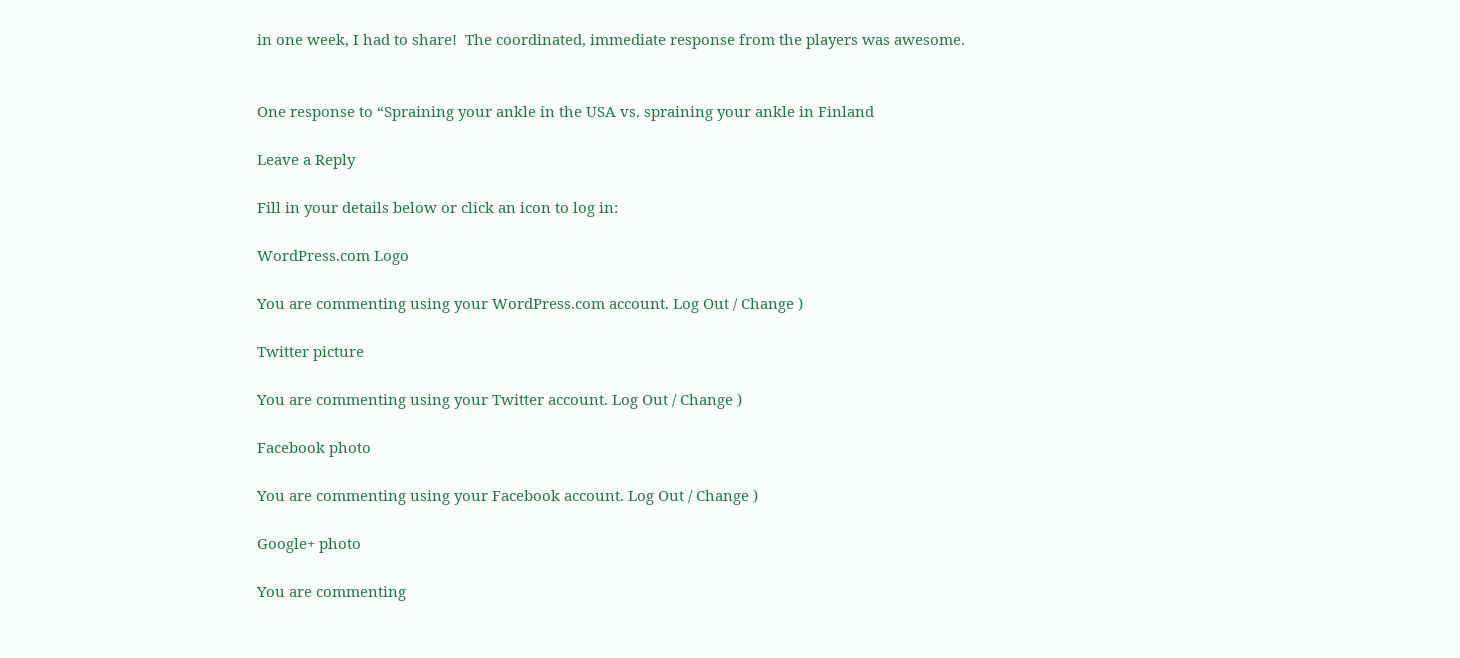in one week, I had to share!  The coordinated, immediate response from the players was awesome.


One response to “Spraining your ankle in the USA vs. spraining your ankle in Finland

Leave a Reply

Fill in your details below or click an icon to log in:

WordPress.com Logo

You are commenting using your WordPress.com account. Log Out / Change )

Twitter picture

You are commenting using your Twitter account. Log Out / Change )

Facebook photo

You are commenting using your Facebook account. Log Out / Change )

Google+ photo

You are commenting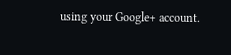using your Google+ account.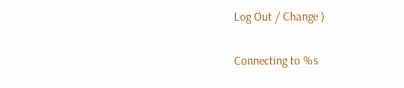Log Out / Change )

Connecting to %s